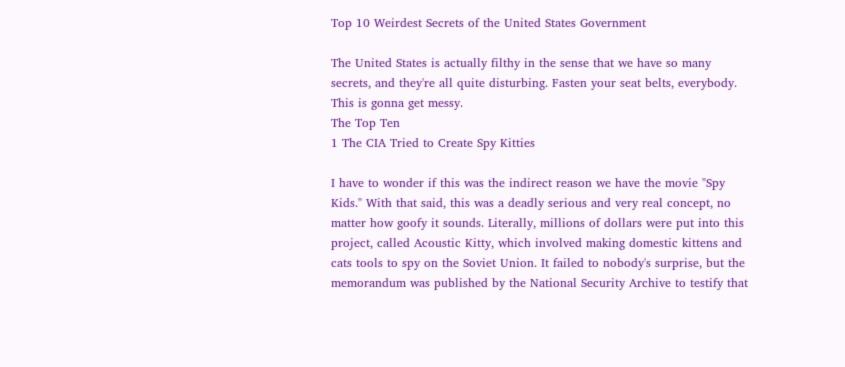Top 10 Weirdest Secrets of the United States Government

The United States is actually filthy in the sense that we have so many secrets, and they're all quite disturbing. Fasten your seat belts, everybody. This is gonna get messy.
The Top Ten
1 The CIA Tried to Create Spy Kitties

I have to wonder if this was the indirect reason we have the movie "Spy Kids." With that said, this was a deadly serious and very real concept, no matter how goofy it sounds. Literally, millions of dollars were put into this project, called Acoustic Kitty, which involved making domestic kittens and cats tools to spy on the Soviet Union. It failed to nobody's surprise, but the memorandum was published by the National Security Archive to testify that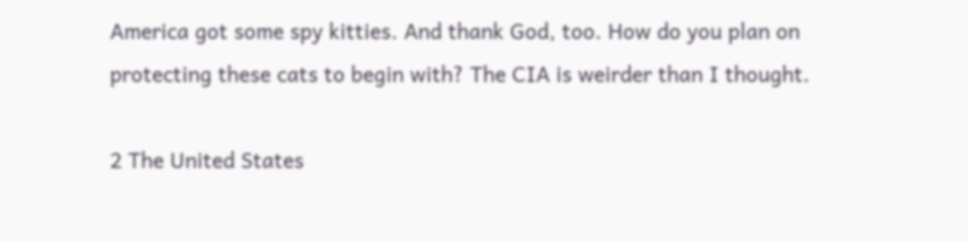America got some spy kitties. And thank God, too. How do you plan on protecting these cats to begin with? The CIA is weirder than I thought.

2 The United States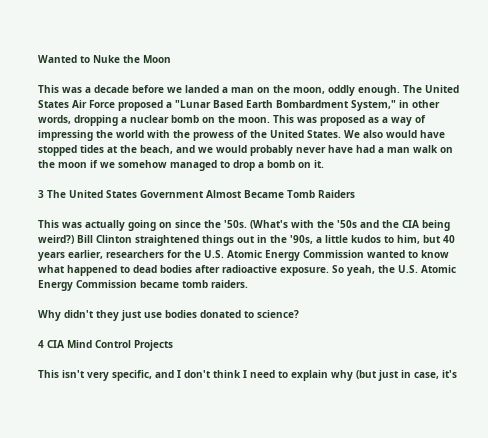Wanted to Nuke the Moon

This was a decade before we landed a man on the moon, oddly enough. The United States Air Force proposed a "Lunar Based Earth Bombardment System," in other words, dropping a nuclear bomb on the moon. This was proposed as a way of impressing the world with the prowess of the United States. We also would have stopped tides at the beach, and we would probably never have had a man walk on the moon if we somehow managed to drop a bomb on it.

3 The United States Government Almost Became Tomb Raiders

This was actually going on since the '50s. (What's with the '50s and the CIA being weird?) Bill Clinton straightened things out in the '90s, a little kudos to him, but 40 years earlier, researchers for the U.S. Atomic Energy Commission wanted to know what happened to dead bodies after radioactive exposure. So yeah, the U.S. Atomic Energy Commission became tomb raiders.

Why didn't they just use bodies donated to science?

4 CIA Mind Control Projects

This isn't very specific, and I don't think I need to explain why (but just in case, it's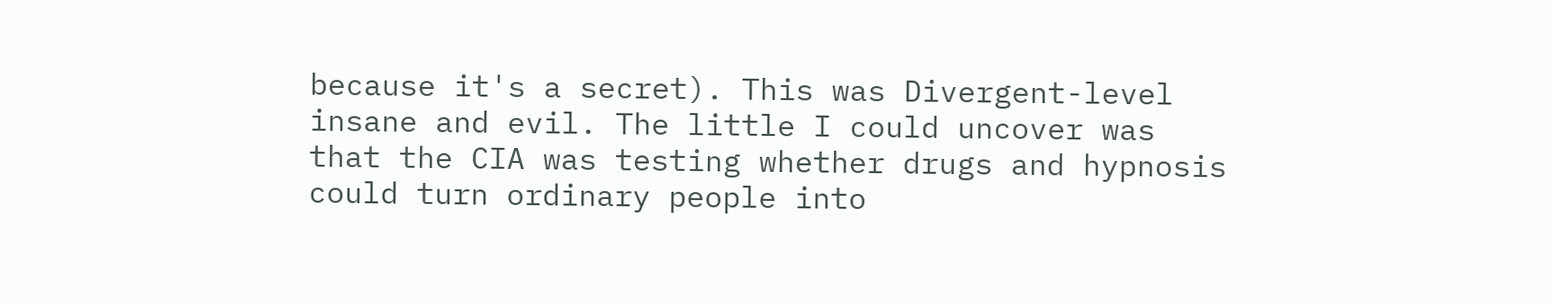because it's a secret). This was Divergent-level insane and evil. The little I could uncover was that the CIA was testing whether drugs and hypnosis could turn ordinary people into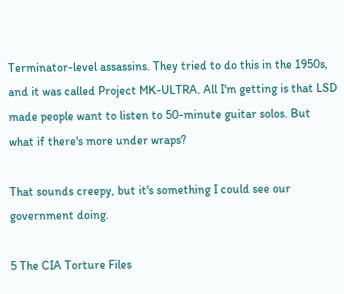Terminator-level assassins. They tried to do this in the 1950s, and it was called Project MK-ULTRA. All I'm getting is that LSD made people want to listen to 50-minute guitar solos. But what if there's more under wraps?

That sounds creepy, but it's something I could see our government doing.

5 The CIA Torture Files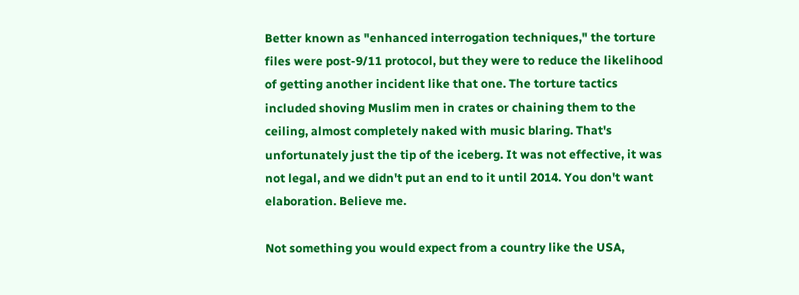Better known as "enhanced interrogation techniques," the torture files were post-9/11 protocol, but they were to reduce the likelihood of getting another incident like that one. The torture tactics included shoving Muslim men in crates or chaining them to the ceiling, almost completely naked with music blaring. That's unfortunately just the tip of the iceberg. It was not effective, it was not legal, and we didn't put an end to it until 2014. You don't want elaboration. Believe me.

Not something you would expect from a country like the USA,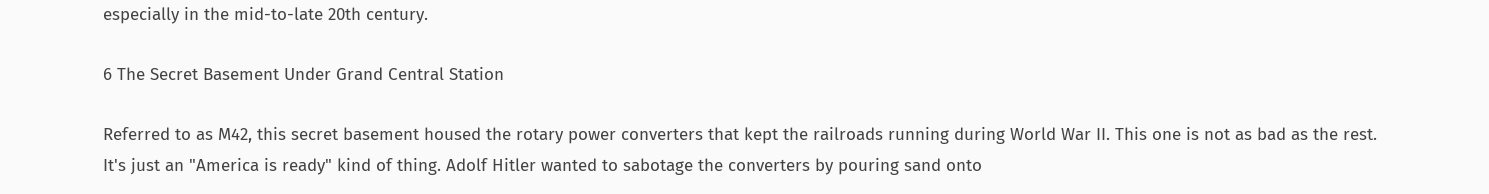especially in the mid-to-late 20th century.

6 The Secret Basement Under Grand Central Station

Referred to as M42, this secret basement housed the rotary power converters that kept the railroads running during World War II. This one is not as bad as the rest. It's just an "America is ready" kind of thing. Adolf Hitler wanted to sabotage the converters by pouring sand onto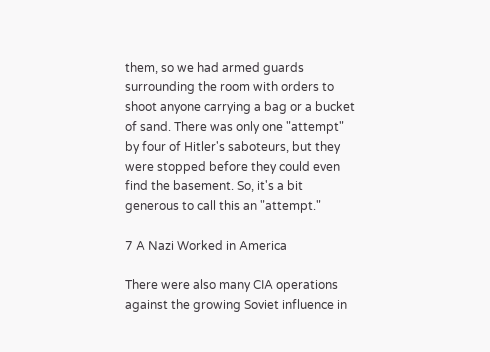them, so we had armed guards surrounding the room with orders to shoot anyone carrying a bag or a bucket of sand. There was only one "attempt" by four of Hitler's saboteurs, but they were stopped before they could even find the basement. So, it's a bit generous to call this an "attempt."

7 A Nazi Worked in America

There were also many CIA operations against the growing Soviet influence in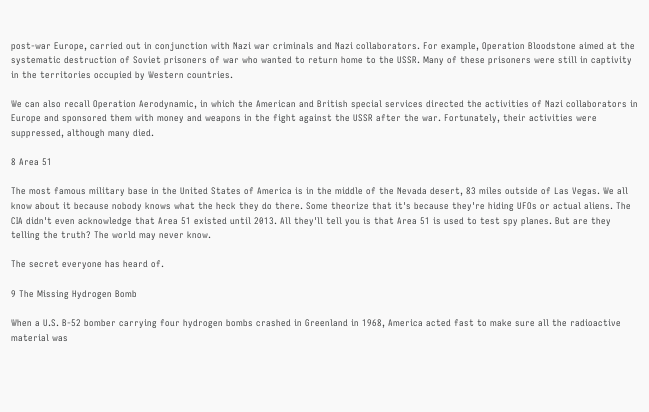post-war Europe, carried out in conjunction with Nazi war criminals and Nazi collaborators. For example, Operation Bloodstone aimed at the systematic destruction of Soviet prisoners of war who wanted to return home to the USSR. Many of these prisoners were still in captivity in the territories occupied by Western countries.

We can also recall Operation Aerodynamic, in which the American and British special services directed the activities of Nazi collaborators in Europe and sponsored them with money and weapons in the fight against the USSR after the war. Fortunately, their activities were suppressed, although many died.

8 Area 51

The most famous military base in the United States of America is in the middle of the Nevada desert, 83 miles outside of Las Vegas. We all know about it because nobody knows what the heck they do there. Some theorize that it's because they're hiding UFOs or actual aliens. The CIA didn't even acknowledge that Area 51 existed until 2013. All they'll tell you is that Area 51 is used to test spy planes. But are they telling the truth? The world may never know.

The secret everyone has heard of.

9 The Missing Hydrogen Bomb

When a U.S. B-52 bomber carrying four hydrogen bombs crashed in Greenland in 1968, America acted fast to make sure all the radioactive material was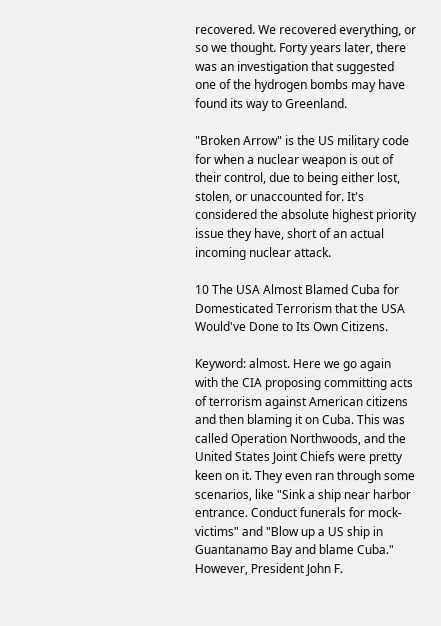recovered. We recovered everything, or so we thought. Forty years later, there was an investigation that suggested one of the hydrogen bombs may have found its way to Greenland.

"Broken Arrow" is the US military code for when a nuclear weapon is out of their control, due to being either lost, stolen, or unaccounted for. It's considered the absolute highest priority issue they have, short of an actual incoming nuclear attack.

10 The USA Almost Blamed Cuba for Domesticated Terrorism that the USA Would've Done to Its Own Citizens.

Keyword: almost. Here we go again with the CIA proposing committing acts of terrorism against American citizens and then blaming it on Cuba. This was called Operation Northwoods, and the United States Joint Chiefs were pretty keen on it. They even ran through some scenarios, like "Sink a ship near harbor entrance. Conduct funerals for mock-victims" and "Blow up a US ship in Guantanamo Bay and blame Cuba." However, President John F.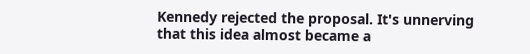Kennedy rejected the proposal. It's unnerving that this idea almost became a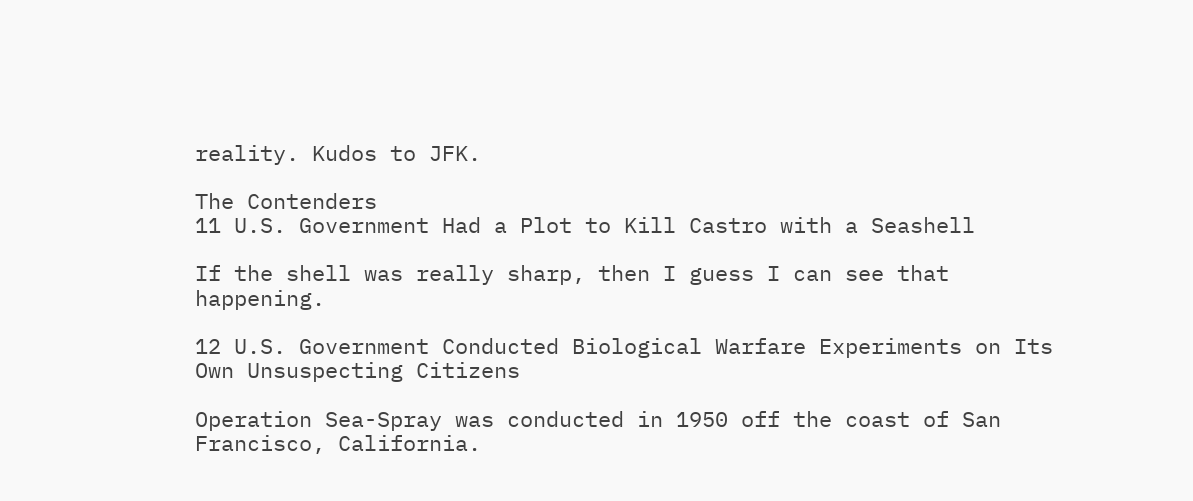reality. Kudos to JFK.

The Contenders
11 U.S. Government Had a Plot to Kill Castro with a Seashell

If the shell was really sharp, then I guess I can see that happening.

12 U.S. Government Conducted Biological Warfare Experiments on Its Own Unsuspecting Citizens

Operation Sea-Spray was conducted in 1950 off the coast of San Francisco, California.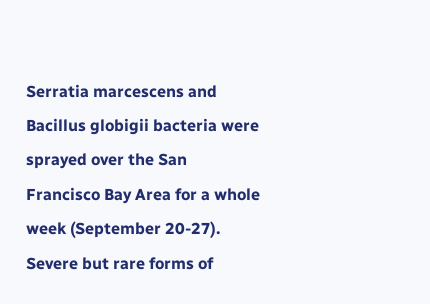Serratia marcescens and Bacillus globigii bacteria were sprayed over the San Francisco Bay Area for a whole week (September 20-27). Severe but rare forms of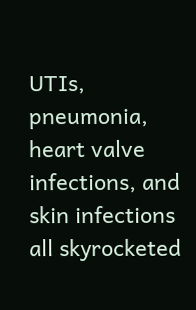UTIs, pneumonia, heart valve infections, and skin infections all skyrocketed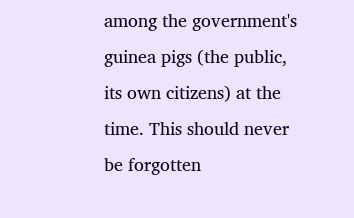among the government's guinea pigs (the public, its own citizens) at the time. This should never be forgotten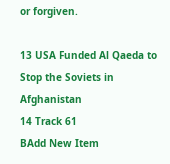or forgiven.

13 USA Funded Al Qaeda to Stop the Soviets in Afghanistan
14 Track 61
BAdd New Item